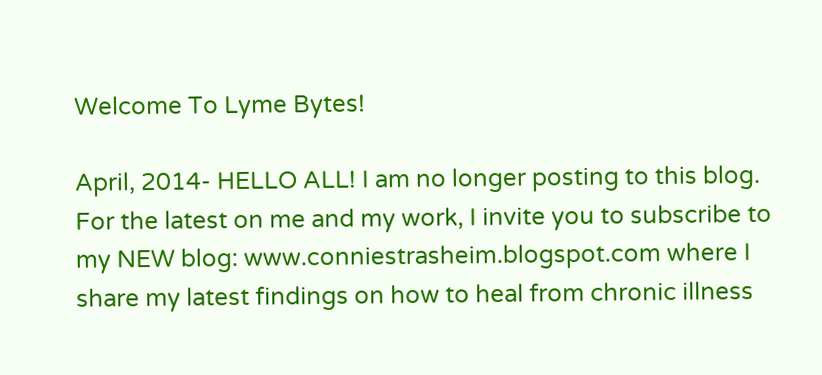Welcome To Lyme Bytes!

April, 2014- HELLO ALL! I am no longer posting to this blog. For the latest on me and my work, I invite you to subscribe to my NEW blog: www.conniestrasheim.blogspot.com where I share my latest findings on how to heal from chronic illness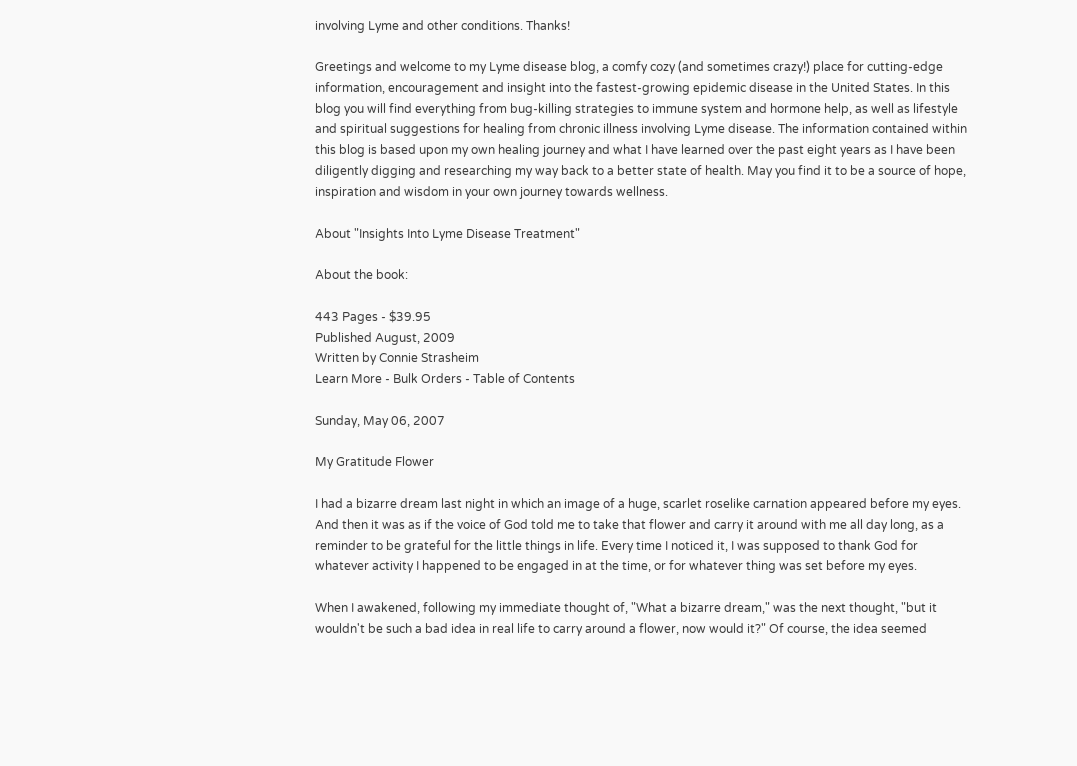involving Lyme and other conditions. Thanks!

Greetings and welcome to my Lyme disease blog, a comfy cozy (and sometimes crazy!) place for cutting-edge information, encouragement and insight into the fastest-growing epidemic disease in the United States. In this blog you will find everything from bug-killing strategies to immune system and hormone help, as well as lifestyle and spiritual suggestions for healing from chronic illness involving Lyme disease. The information contained within this blog is based upon my own healing journey and what I have learned over the past eight years as I have been diligently digging and researching my way back to a better state of health. May you find it to be a source of hope, inspiration and wisdom in your own journey towards wellness.

About "Insights Into Lyme Disease Treatment"

About the book:

443 Pages - $39.95
Published August, 2009
Written by Connie Strasheim
Learn More - Bulk Orders - Table of Contents

Sunday, May 06, 2007

My Gratitude Flower

I had a bizarre dream last night in which an image of a huge, scarlet roselike carnation appeared before my eyes. And then it was as if the voice of God told me to take that flower and carry it around with me all day long, as a reminder to be grateful for the little things in life. Every time I noticed it, I was supposed to thank God for whatever activity I happened to be engaged in at the time, or for whatever thing was set before my eyes.

When I awakened, following my immediate thought of, "What a bizarre dream," was the next thought, "but it wouldn't be such a bad idea in real life to carry around a flower, now would it?" Of course, the idea seemed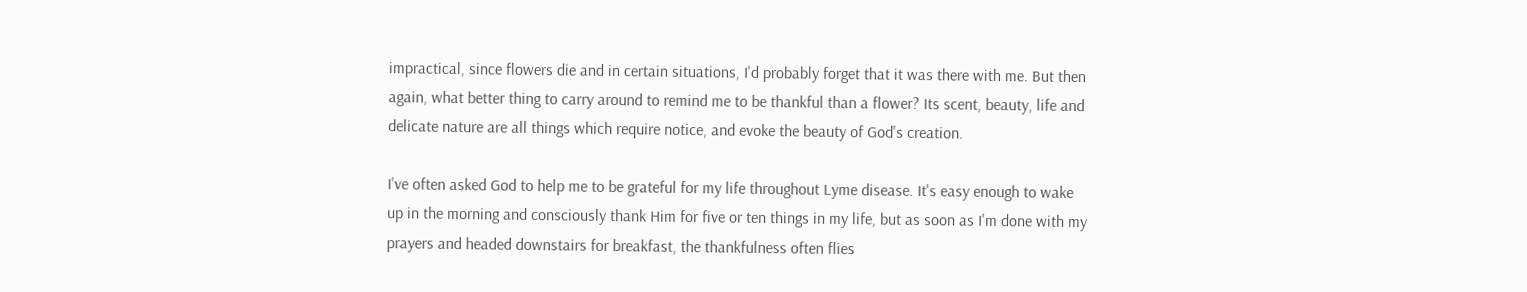impractical, since flowers die and in certain situations, I'd probably forget that it was there with me. But then again, what better thing to carry around to remind me to be thankful than a flower? Its scent, beauty, life and delicate nature are all things which require notice, and evoke the beauty of God's creation.

I've often asked God to help me to be grateful for my life throughout Lyme disease. It's easy enough to wake up in the morning and consciously thank Him for five or ten things in my life, but as soon as I'm done with my prayers and headed downstairs for breakfast, the thankfulness often flies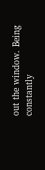out the window. Being constantly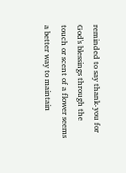reminded to say thank-you for God's blessings through the touch or scent of a flower seems a better way to maintain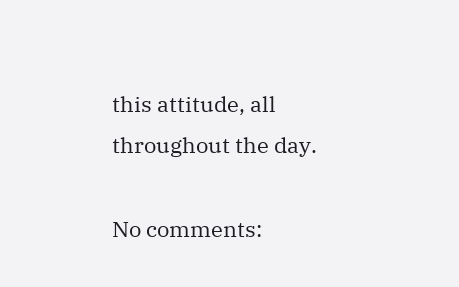this attitude, all throughout the day.

No comments: